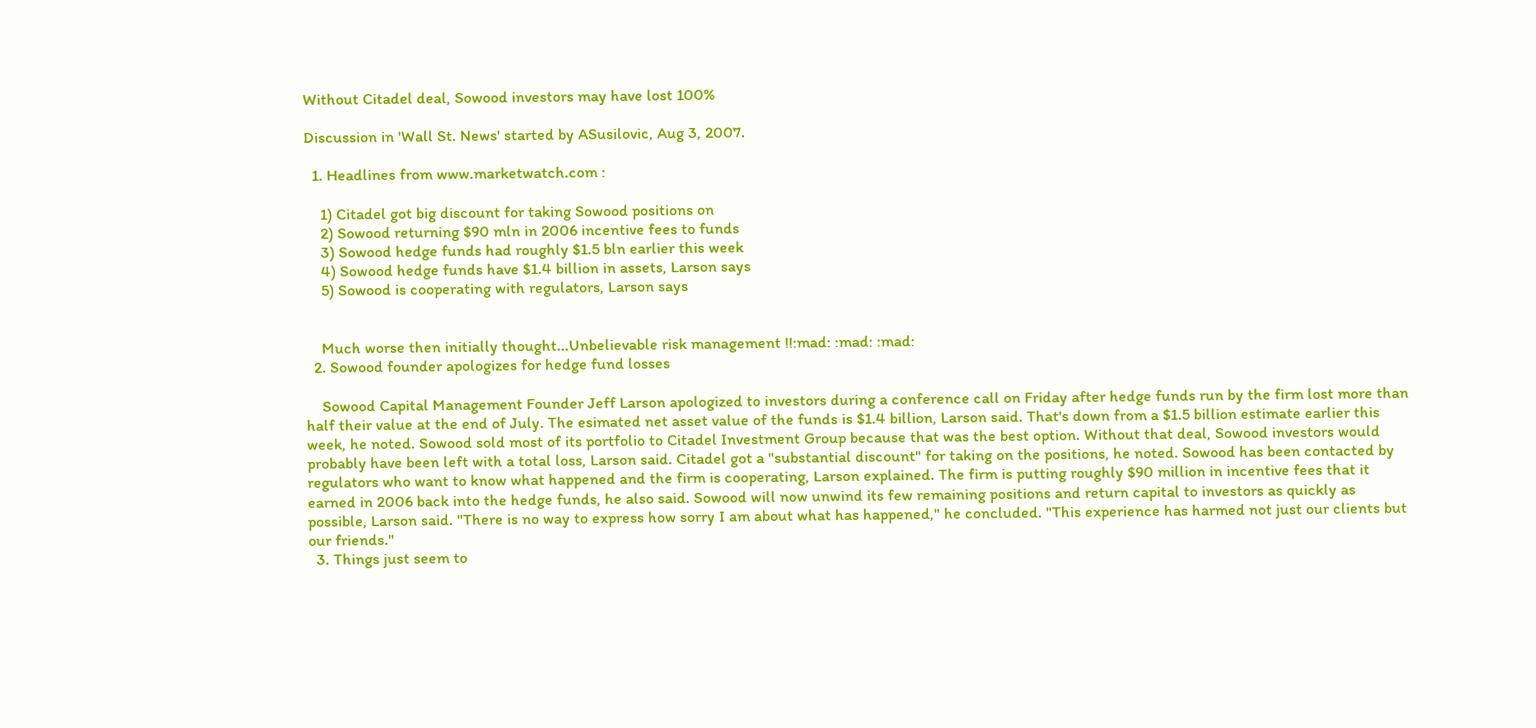Without Citadel deal, Sowood investors may have lost 100%

Discussion in 'Wall St. News' started by ASusilovic, Aug 3, 2007.

  1. Headlines from www.marketwatch.com :

    1) Citadel got big discount for taking Sowood positions on
    2) Sowood returning $90 mln in 2006 incentive fees to funds
    3) Sowood hedge funds had roughly $1.5 bln earlier this week
    4) Sowood hedge funds have $1.4 billion in assets, Larson says
    5) Sowood is cooperating with regulators, Larson says


    Much worse then initially thought...Unbelievable risk management !!:mad: :mad: :mad:
  2. Sowood founder apologizes for hedge fund losses

    Sowood Capital Management Founder Jeff Larson apologized to investors during a conference call on Friday after hedge funds run by the firm lost more than half their value at the end of July. The esimated net asset value of the funds is $1.4 billion, Larson said. That's down from a $1.5 billion estimate earlier this week, he noted. Sowood sold most of its portfolio to Citadel Investment Group because that was the best option. Without that deal, Sowood investors would probably have been left with a total loss, Larson said. Citadel got a "substantial discount" for taking on the positions, he noted. Sowood has been contacted by regulators who want to know what happened and the firm is cooperating, Larson explained. The firm is putting roughly $90 million in incentive fees that it earned in 2006 back into the hedge funds, he also said. Sowood will now unwind its few remaining positions and return capital to investors as quickly as possible, Larson said. "There is no way to express how sorry I am about what has happened," he concluded. "This experience has harmed not just our clients but our friends."
  3. Things just seem to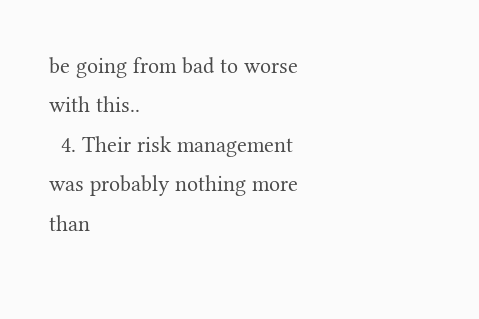be going from bad to worse with this..
  4. Their risk management was probably nothing more than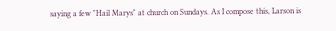saying a few "Hail Marys" at church on Sundays. As I compose this, Larson is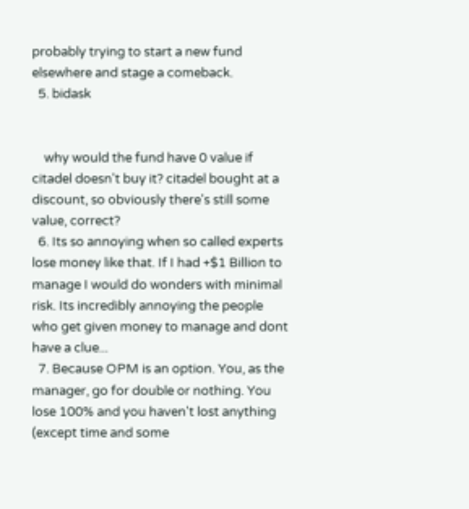probably trying to start a new fund elsewhere and stage a comeback.
  5. bidask


    why would the fund have 0 value if citadel doesn't buy it? citadel bought at a discount, so obviously there's still some value, correct?
  6. Its so annoying when so called experts lose money like that. If I had +$1 Billion to manage I would do wonders with minimal risk. Its incredibly annoying the people who get given money to manage and dont have a clue...
  7. Because OPM is an option. You, as the manager, go for double or nothing. You lose 100% and you haven't lost anything (except time and some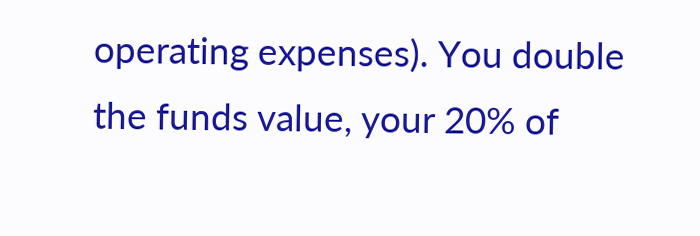operating expenses). You double the funds value, your 20% of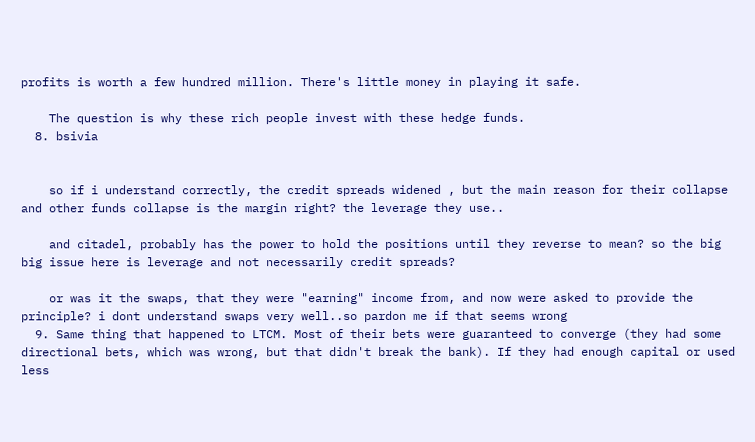profits is worth a few hundred million. There's little money in playing it safe.

    The question is why these rich people invest with these hedge funds.
  8. bsivia


    so if i understand correctly, the credit spreads widened , but the main reason for their collapse and other funds collapse is the margin right? the leverage they use..

    and citadel, probably has the power to hold the positions until they reverse to mean? so the big big issue here is leverage and not necessarily credit spreads?

    or was it the swaps, that they were "earning" income from, and now were asked to provide the principle? i dont understand swaps very well..so pardon me if that seems wrong
  9. Same thing that happened to LTCM. Most of their bets were guaranteed to converge (they had some directional bets, which was wrong, but that didn't break the bank). If they had enough capital or used less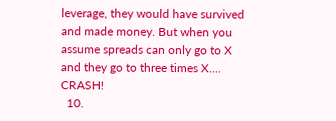leverage, they would have survived and made money. But when you assume spreads can only go to X and they go to three times X.... CRASH!
  10.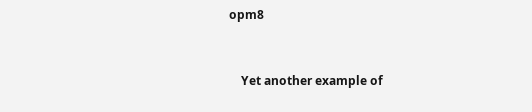opm8


    Yet another example of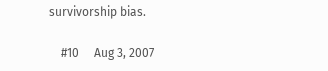survivorship bias.

    #10     Aug 3, 2007